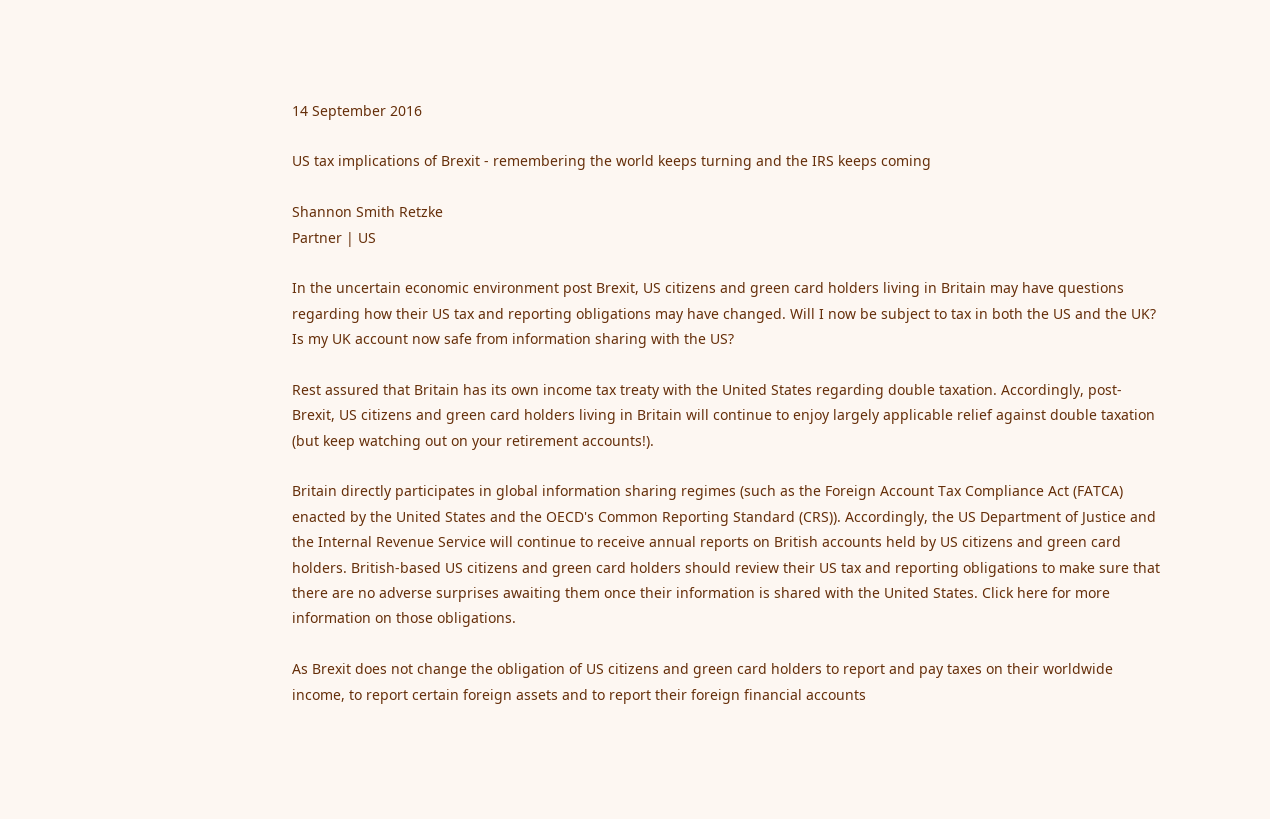14 September 2016

US tax implications of Brexit - remembering the world keeps turning and the IRS keeps coming

Shannon Smith Retzke
Partner | US

In the uncertain economic environment post Brexit, US citizens and green card holders living in Britain may have questions regarding how their US tax and reporting obligations may have changed. Will I now be subject to tax in both the US and the UK? Is my UK account now safe from information sharing with the US?

Rest assured that Britain has its own income tax treaty with the United States regarding double taxation. Accordingly, post-Brexit, US citizens and green card holders living in Britain will continue to enjoy largely applicable relief against double taxation (but keep watching out on your retirement accounts!).

Britain directly participates in global information sharing regimes (such as the Foreign Account Tax Compliance Act (FATCA) enacted by the United States and the OECD's Common Reporting Standard (CRS)). Accordingly, the US Department of Justice and the Internal Revenue Service will continue to receive annual reports on British accounts held by US citizens and green card holders. British-based US citizens and green card holders should review their US tax and reporting obligations to make sure that there are no adverse surprises awaiting them once their information is shared with the United States. Click here for more information on those obligations.

As Brexit does not change the obligation of US citizens and green card holders to report and pay taxes on their worldwide income, to report certain foreign assets and to report their foreign financial accounts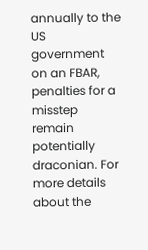annually to the US government on an FBAR, penalties for a misstep remain potentially draconian. For more details about the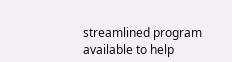streamlined program available to help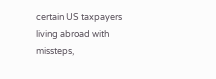certain US taxpayers living abroad with missteps,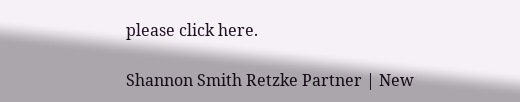please click here.

Shannon Smith Retzke Partner | New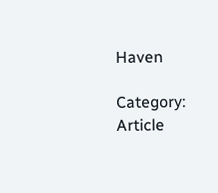Haven

Category: Article